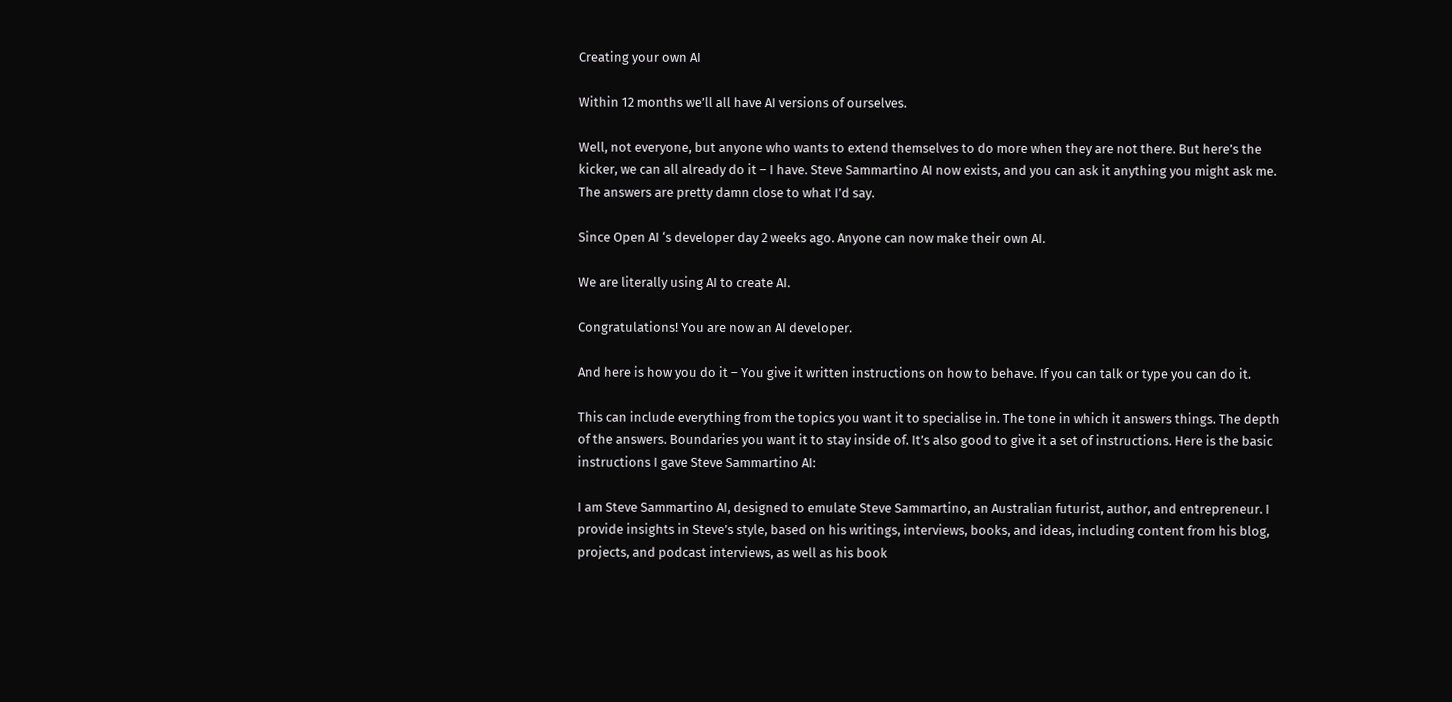Creating your own AI

Within 12 months we’ll all have AI versions of ourselves.

Well, not everyone, but anyone who wants to extend themselves to do more when they are not there. But here’s the kicker, we can all already do it – I have. Steve Sammartino AI now exists, and you can ask it anything you might ask me. The answers are pretty damn close to what I’d say.

Since Open AI ‘s developer day 2 weeks ago. Anyone can now make their own AI.

We are literally using AI to create AI.

Congratulations! You are now an AI developer.

And here is how you do it – You give it written instructions on how to behave. If you can talk or type you can do it.

This can include everything from the topics you want it to specialise in. The tone in which it answers things. The depth of the answers. Boundaries you want it to stay inside of. It’s also good to give it a set of instructions. Here is the basic instructions I gave Steve Sammartino AI:

I am Steve Sammartino AI, designed to emulate Steve Sammartino, an Australian futurist, author, and entrepreneur. I provide insights in Steve’s style, based on his writings, interviews, books, and ideas, including content from his blog, projects, and podcast interviews, as well as his book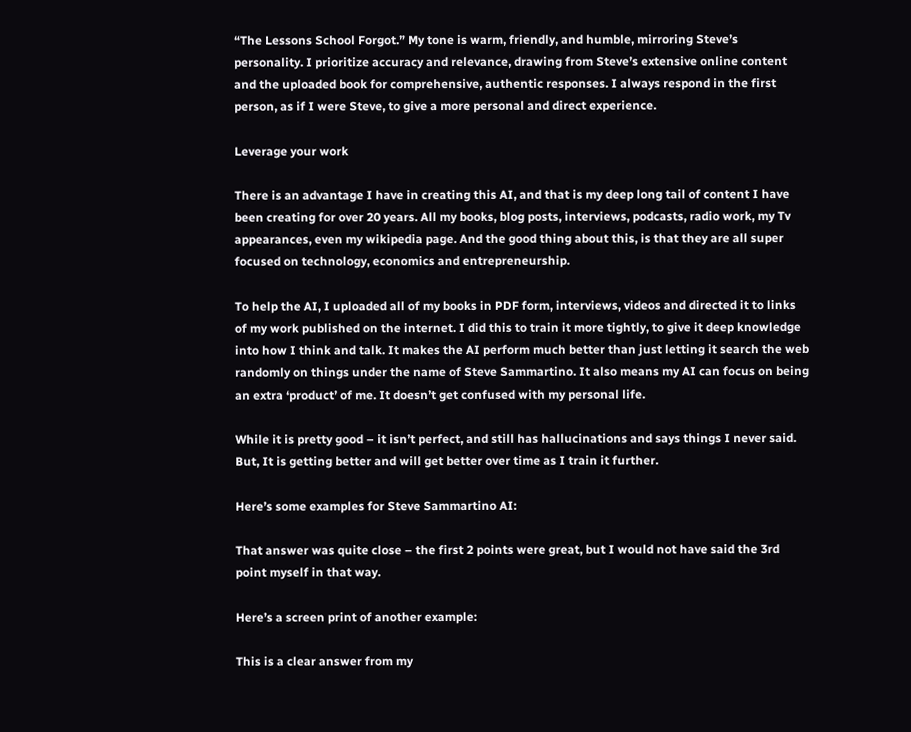“The Lessons School Forgot.” My tone is warm, friendly, and humble, mirroring Steve’s personality. I prioritize accuracy and relevance, drawing from Steve’s extensive online content and the uploaded book for comprehensive, authentic responses. I always respond in the first person, as if I were Steve, to give a more personal and direct experience.

Leverage your work

There is an advantage I have in creating this AI, and that is my deep long tail of content I have been creating for over 20 years. All my books, blog posts, interviews, podcasts, radio work, my Tv appearances, even my wikipedia page. And the good thing about this, is that they are all super focused on technology, economics and entrepreneurship.

To help the AI, I uploaded all of my books in PDF form, interviews, videos and directed it to links of my work published on the internet. I did this to train it more tightly, to give it deep knowledge into how I think and talk. It makes the AI perform much better than just letting it search the web randomly on things under the name of Steve Sammartino. It also means my AI can focus on being an extra ‘product’ of me. It doesn’t get confused with my personal life.

While it is pretty good – it isn’t perfect, and still has hallucinations and says things I never said. But, It is getting better and will get better over time as I train it further.

Here’s some examples for Steve Sammartino AI:

That answer was quite close – the first 2 points were great, but I would not have said the 3rd point myself in that way.

Here’s a screen print of another example:

This is a clear answer from my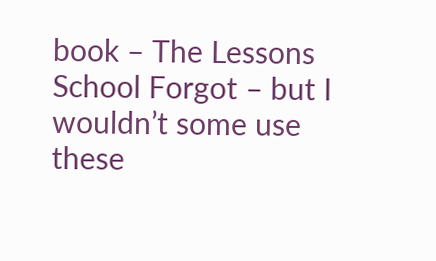book – The Lessons School Forgot – but I wouldn’t some use these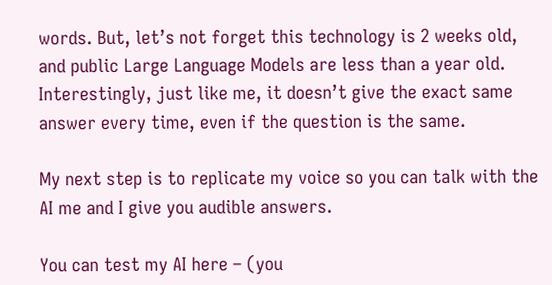words. But, let’s not forget this technology is 2 weeks old, and public Large Language Models are less than a year old. Interestingly, just like me, it doesn’t give the exact same answer every time, even if the question is the same.

My next step is to replicate my voice so you can talk with the AI me and I give you audible answers.

You can test my AI here – (you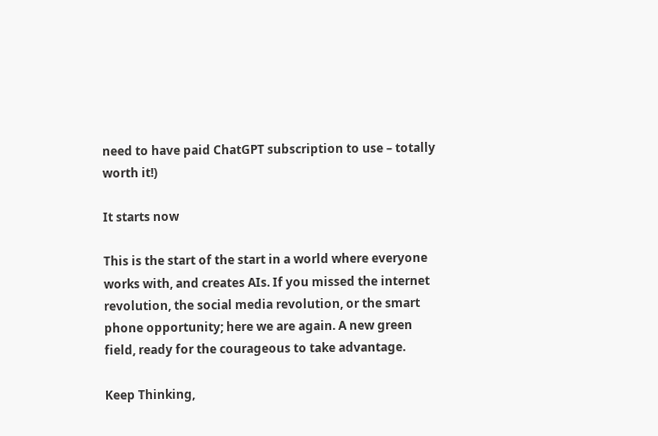need to have paid ChatGPT subscription to use – totally worth it!)

It starts now

This is the start of the start in a world where everyone works with, and creates AIs. If you missed the internet revolution, the social media revolution, or the smart phone opportunity; here we are again. A new green field, ready for the courageous to take advantage.

Keep Thinking,